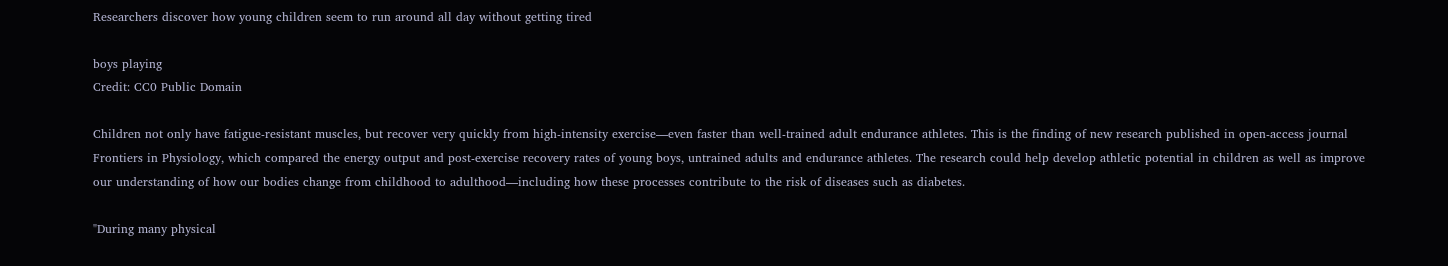Researchers discover how young children seem to run around all day without getting tired

boys playing
Credit: CC0 Public Domain

Children not only have fatigue-resistant muscles, but recover very quickly from high-intensity exercise—even faster than well-trained adult endurance athletes. This is the finding of new research published in open-access journal Frontiers in Physiology, which compared the energy output and post-exercise recovery rates of young boys, untrained adults and endurance athletes. The research could help develop athletic potential in children as well as improve our understanding of how our bodies change from childhood to adulthood—including how these processes contribute to the risk of diseases such as diabetes.

"During many physical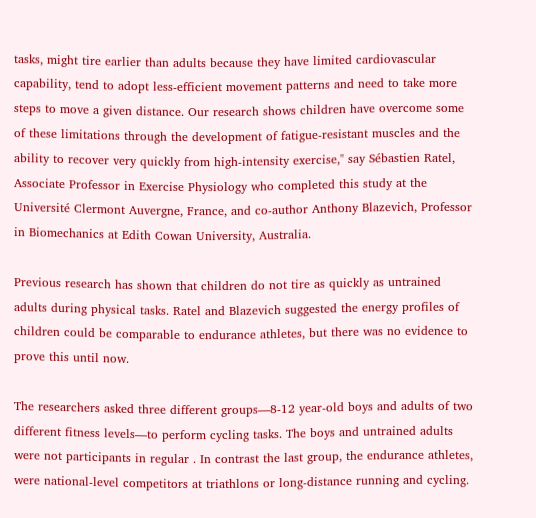tasks, might tire earlier than adults because they have limited cardiovascular capability, tend to adopt less-efficient movement patterns and need to take more steps to move a given distance. Our research shows children have overcome some of these limitations through the development of fatigue-resistant muscles and the ability to recover very quickly from high-intensity exercise," say Sébastien Ratel, Associate Professor in Exercise Physiology who completed this study at the Université Clermont Auvergne, France, and co-author Anthony Blazevich, Professor in Biomechanics at Edith Cowan University, Australia.

Previous research has shown that children do not tire as quickly as untrained adults during physical tasks. Ratel and Blazevich suggested the energy profiles of children could be comparable to endurance athletes, but there was no evidence to prove this until now.

The researchers asked three different groups—8-12 year-old boys and adults of two different fitness levels—to perform cycling tasks. The boys and untrained adults were not participants in regular . In contrast the last group, the endurance athletes, were national-level competitors at triathlons or long-distance running and cycling.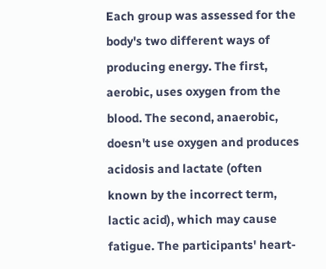Each group was assessed for the body's two different ways of producing energy. The first, aerobic, uses oxygen from the blood. The second, anaerobic, doesn't use oxygen and produces acidosis and lactate (often known by the incorrect term, lactic acid), which may cause fatigue. The participants' heart-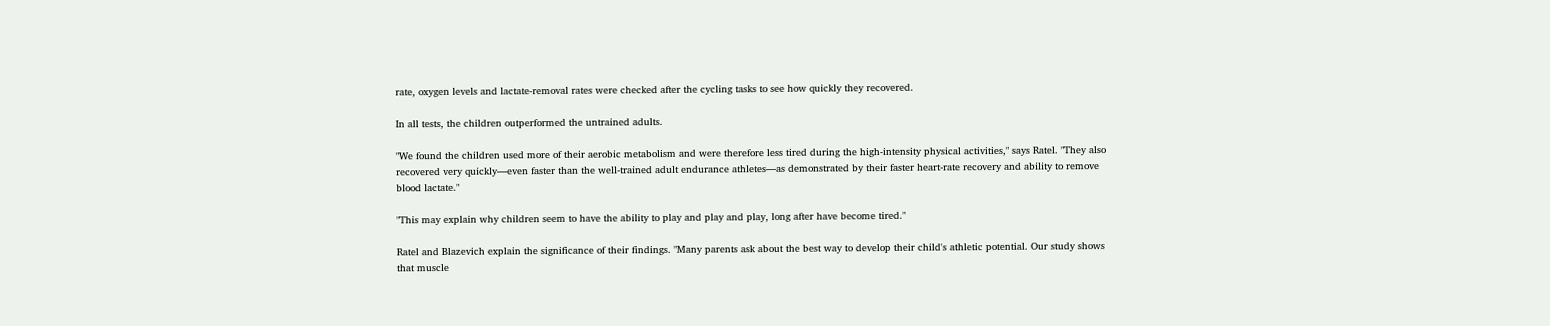rate, oxygen levels and lactate-removal rates were checked after the cycling tasks to see how quickly they recovered.

In all tests, the children outperformed the untrained adults.

"We found the children used more of their aerobic metabolism and were therefore less tired during the high-intensity physical activities," says Ratel. "They also recovered very quickly—even faster than the well-trained adult endurance athletes—as demonstrated by their faster heart-rate recovery and ability to remove blood lactate."

"This may explain why children seem to have the ability to play and play and play, long after have become tired."

Ratel and Blazevich explain the significance of their findings. "Many parents ask about the best way to develop their child's athletic potential. Our study shows that muscle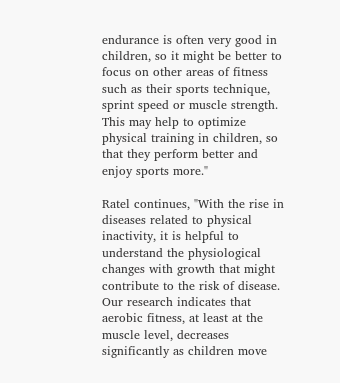endurance is often very good in children, so it might be better to focus on other areas of fitness such as their sports technique, sprint speed or muscle strength. This may help to optimize physical training in children, so that they perform better and enjoy sports more."

Ratel continues, "With the rise in diseases related to physical inactivity, it is helpful to understand the physiological changes with growth that might contribute to the risk of disease. Our research indicates that aerobic fitness, at least at the muscle level, decreases significantly as children move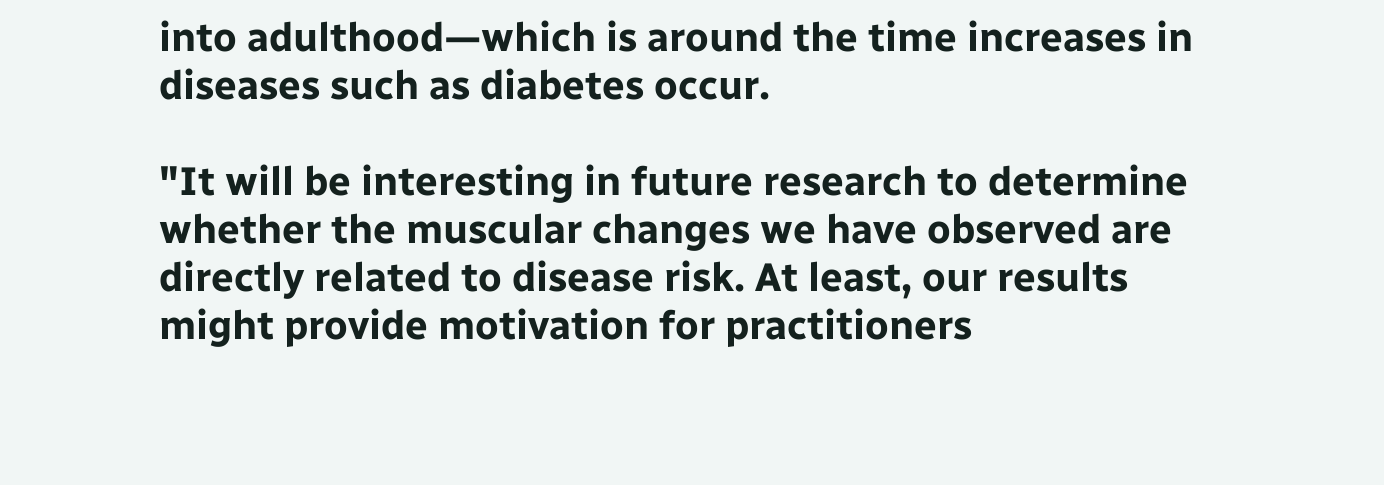into adulthood—which is around the time increases in diseases such as diabetes occur.

"It will be interesting in future research to determine whether the muscular changes we have observed are directly related to disease risk. At least, our results might provide motivation for practitioners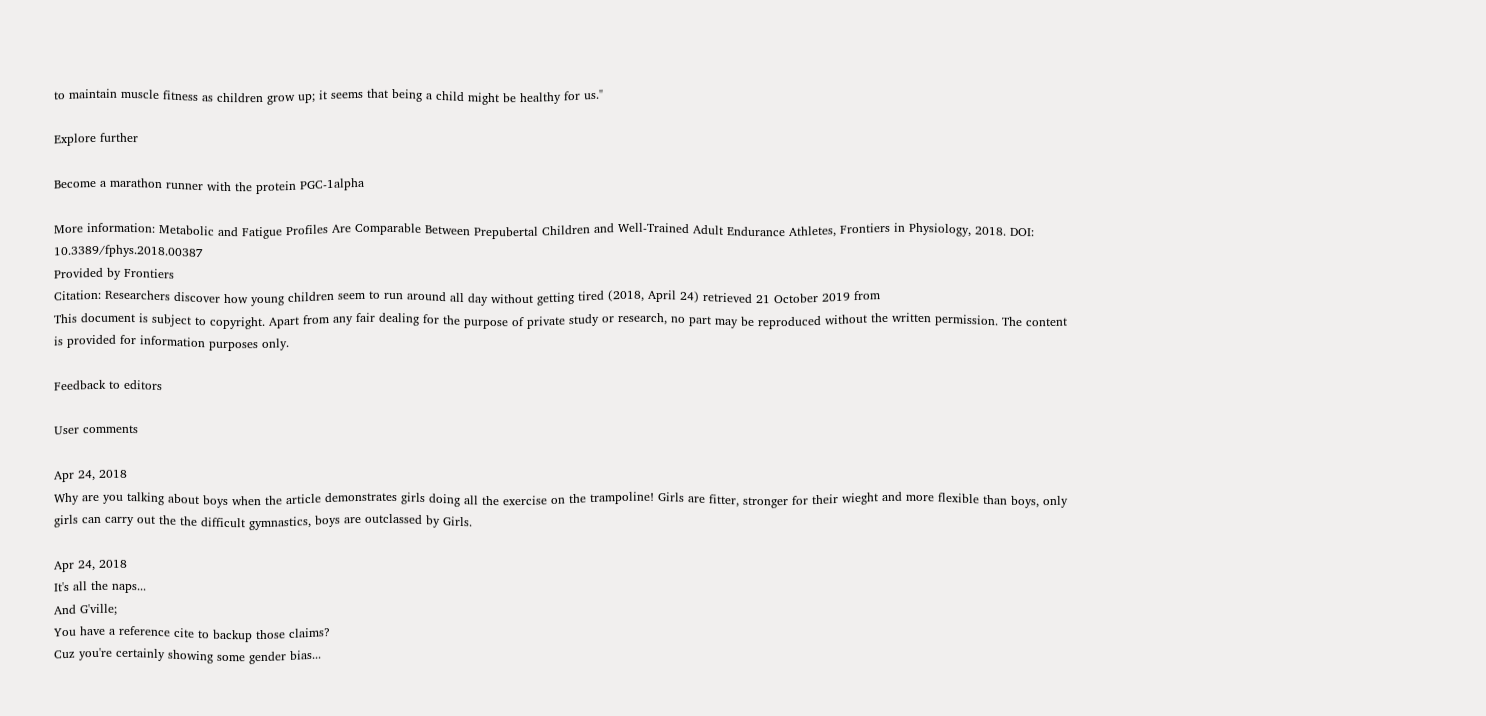to maintain muscle fitness as children grow up; it seems that being a child might be healthy for us."

Explore further

Become a marathon runner with the protein PGC-1alpha

More information: Metabolic and Fatigue Profiles Are Comparable Between Prepubertal Children and Well-Trained Adult Endurance Athletes, Frontiers in Physiology, 2018. DOI: 10.3389/fphys.2018.00387
Provided by Frontiers
Citation: Researchers discover how young children seem to run around all day without getting tired (2018, April 24) retrieved 21 October 2019 from
This document is subject to copyright. Apart from any fair dealing for the purpose of private study or research, no part may be reproduced without the written permission. The content is provided for information purposes only.

Feedback to editors

User comments

Apr 24, 2018
Why are you talking about boys when the article demonstrates girls doing all the exercise on the trampoline! Girls are fitter, stronger for their wieght and more flexible than boys, only girls can carry out the the difficult gymnastics, boys are outclassed by Girls.

Apr 24, 2018
It's all the naps...
And G'ville;
You have a reference cite to backup those claims?
Cuz you're certainly showing some gender bias...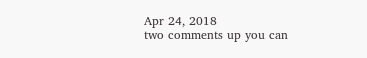Apr 24, 2018
two comments up you can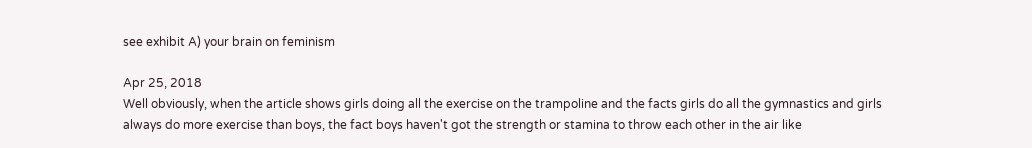see exhibit A) your brain on feminism

Apr 25, 2018
Well obviously, when the article shows girls doing all the exercise on the trampoline and the facts girls do all the gymnastics and girls always do more exercise than boys, the fact boys haven't got the strength or stamina to throw each other in the air like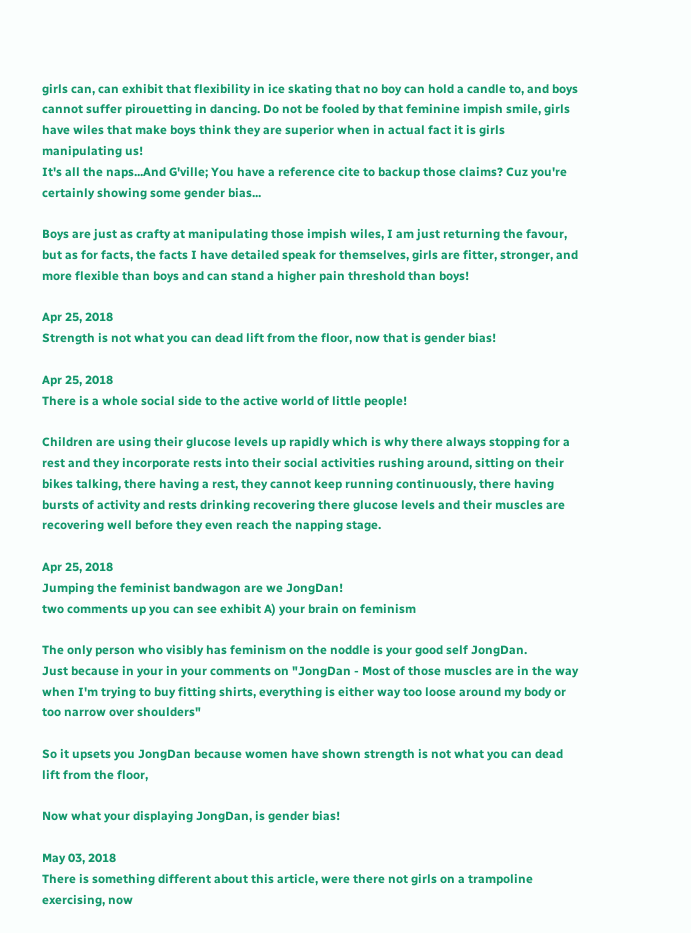girls can, can exhibit that flexibility in ice skating that no boy can hold a candle to, and boys cannot suffer pirouetting in dancing. Do not be fooled by that feminine impish smile, girls have wiles that make boys think they are superior when in actual fact it is girls manipulating us!
It's all the naps...And G'ville; You have a reference cite to backup those claims? Cuz you're certainly showing some gender bias...

Boys are just as crafty at manipulating those impish wiles, I am just returning the favour, but as for facts, the facts I have detailed speak for themselves, girls are fitter, stronger, and more flexible than boys and can stand a higher pain threshold than boys!

Apr 25, 2018
Strength is not what you can dead lift from the floor, now that is gender bias!

Apr 25, 2018
There is a whole social side to the active world of little people!

Children are using their glucose levels up rapidly which is why there always stopping for a rest and they incorporate rests into their social activities rushing around, sitting on their bikes talking, there having a rest, they cannot keep running continuously, there having bursts of activity and rests drinking recovering there glucose levels and their muscles are recovering well before they even reach the napping stage.

Apr 25, 2018
Jumping the feminist bandwagon are we JongDan!
two comments up you can see exhibit A) your brain on feminism

The only person who visibly has feminism on the noddle is your good self JongDan.
Just because in your in your comments on "JongDan - Most of those muscles are in the way when I'm trying to buy fitting shirts, everything is either way too loose around my body or too narrow over shoulders"

So it upsets you JongDan because women have shown strength is not what you can dead lift from the floor,

Now what your displaying JongDan, is gender bias!

May 03, 2018
There is something different about this article, were there not girls on a trampoline exercising, now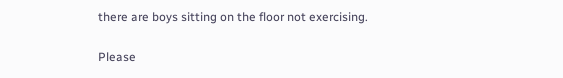there are boys sitting on the floor not exercising.

Please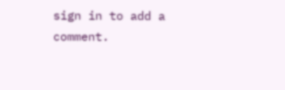sign in to add a comment.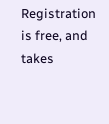Registration is free, and takes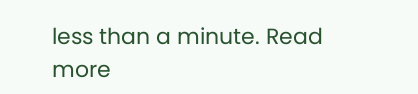less than a minute. Read more